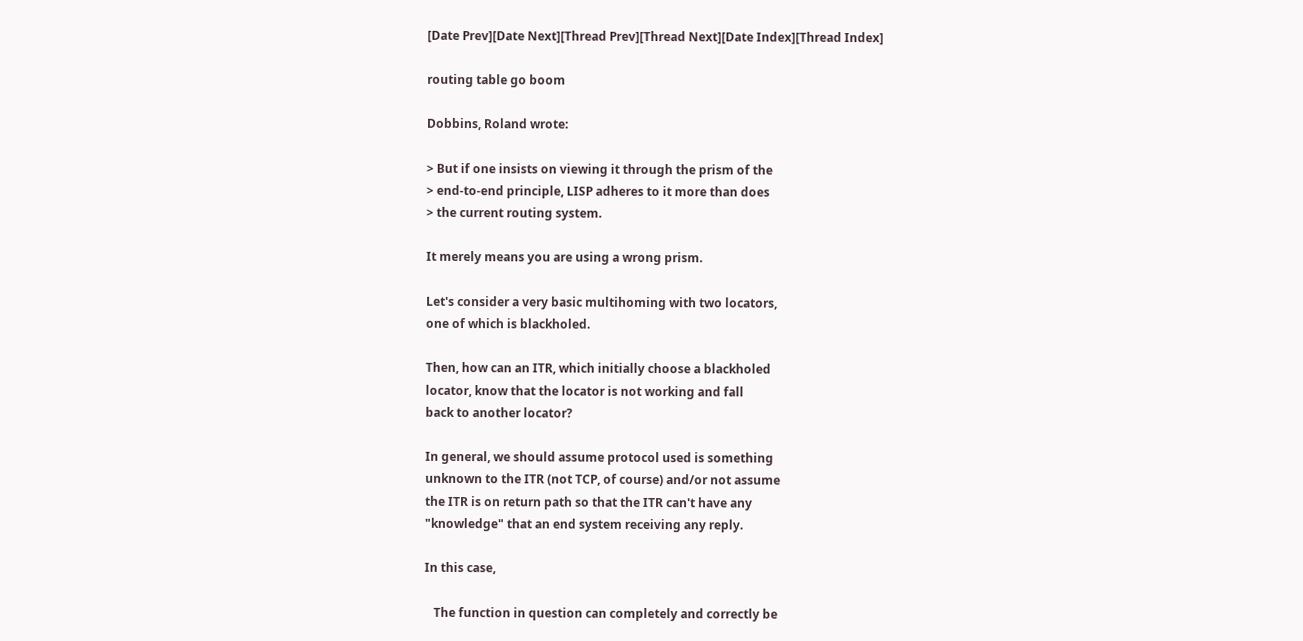[Date Prev][Date Next][Thread Prev][Thread Next][Date Index][Thread Index]

routing table go boom

Dobbins, Roland wrote:

> But if one insists on viewing it through the prism of the
> end-to-end principle, LISP adheres to it more than does
> the current routing system.

It merely means you are using a wrong prism.

Let's consider a very basic multihoming with two locators,
one of which is blackholed.

Then, how can an ITR, which initially choose a blackholed
locator, know that the locator is not working and fall
back to another locator?

In general, we should assume protocol used is something
unknown to the ITR (not TCP, of course) and/or not assume
the ITR is on return path so that the ITR can't have any
"knowledge" that an end system receiving any reply.

In this case,

   The function in question can completely and correctly be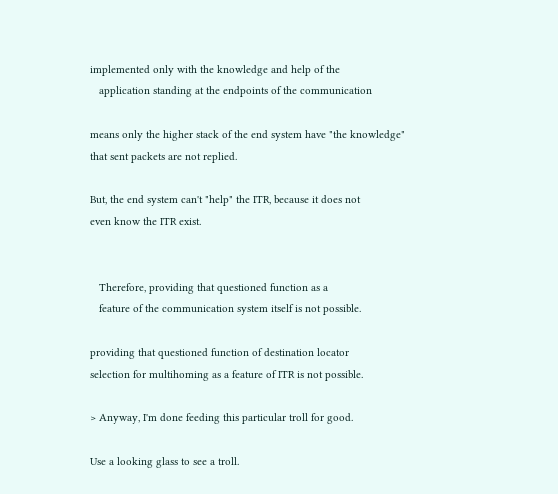implemented only with the knowledge and help of the
   application standing at the endpoints of the communication

means only the higher stack of the end system have "the knowledge"
that sent packets are not replied.

But, the end system can't "help" the ITR, because it does not
even know the ITR exist.


   Therefore, providing that questioned function as a
   feature of the communication system itself is not possible.

providing that questioned function of destination locator
selection for multihoming as a feature of ITR is not possible.

> Anyway, I'm done feeding this particular troll for good.

Use a looking glass to see a troll.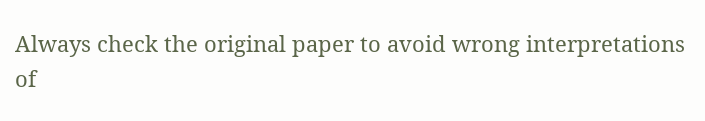Always check the original paper to avoid wrong interpretations
of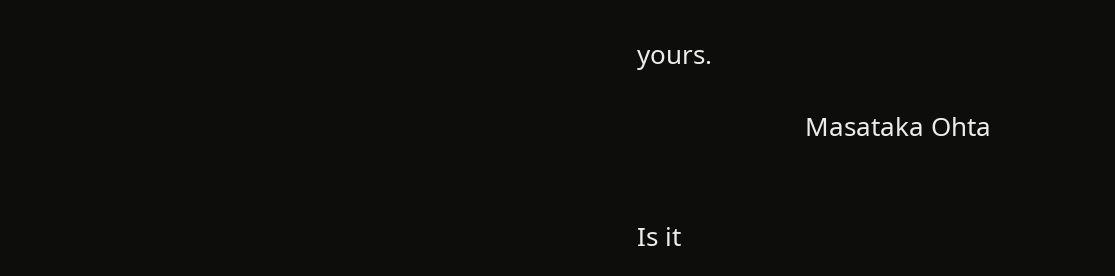yours.

                        Masataka Ohta


Is it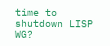time to shutdown LISP WG?